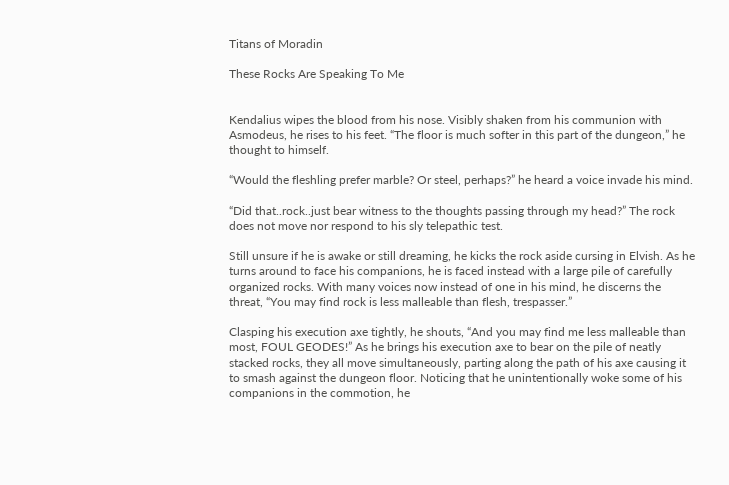Titans of Moradin

These Rocks Are Speaking To Me


Kendalius wipes the blood from his nose. Visibly shaken from his communion with Asmodeus, he rises to his feet. “The floor is much softer in this part of the dungeon,” he thought to himself.

“Would the fleshling prefer marble? Or steel, perhaps?” he heard a voice invade his mind.

“Did that..rock..just bear witness to the thoughts passing through my head?” The rock does not move nor respond to his sly telepathic test.

Still unsure if he is awake or still dreaming, he kicks the rock aside cursing in Elvish. As he turns around to face his companions, he is faced instead with a large pile of carefully organized rocks. With many voices now instead of one in his mind, he discerns the threat, “You may find rock is less malleable than flesh, trespasser.”

Clasping his execution axe tightly, he shouts, “And you may find me less malleable than most, FOUL GEODES!” As he brings his execution axe to bear on the pile of neatly stacked rocks, they all move simultaneously, parting along the path of his axe causing it to smash against the dungeon floor. Noticing that he unintentionally woke some of his companions in the commotion, he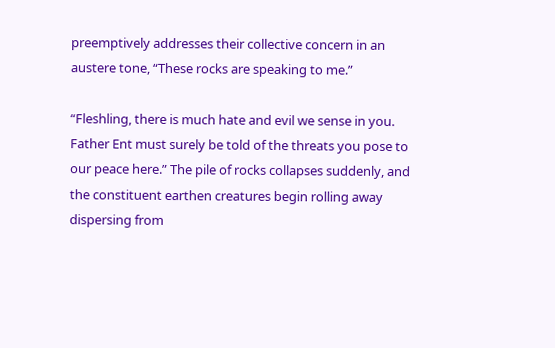preemptively addresses their collective concern in an austere tone, “These rocks are speaking to me.”

“Fleshling, there is much hate and evil we sense in you. Father Ent must surely be told of the threats you pose to our peace here.” The pile of rocks collapses suddenly, and the constituent earthen creatures begin rolling away dispersing from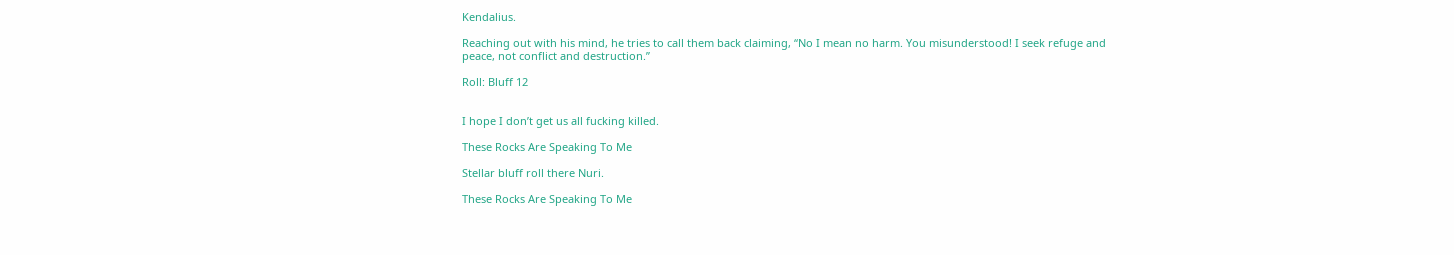Kendalius.

Reaching out with his mind, he tries to call them back claiming, “No I mean no harm. You misunderstood! I seek refuge and peace, not conflict and destruction.”

Roll: Bluff 12


I hope I don’t get us all fucking killed.

These Rocks Are Speaking To Me

Stellar bluff roll there Nuri.

These Rocks Are Speaking To Me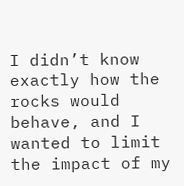I didn’t know exactly how the rocks would behave, and I wanted to limit the impact of my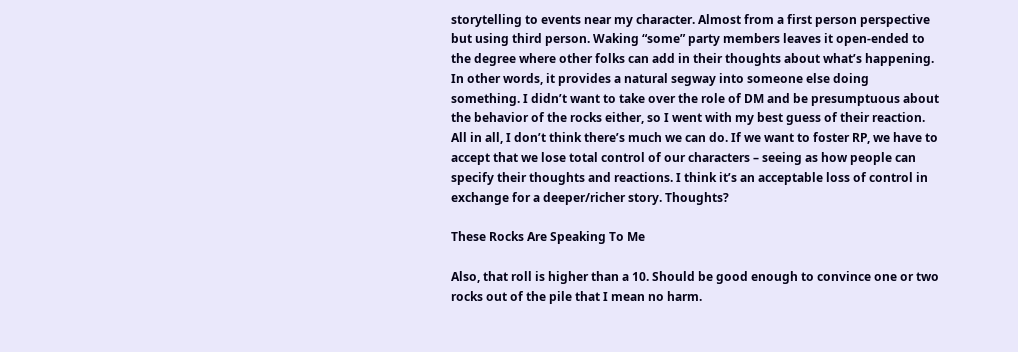storytelling to events near my character. Almost from a first person perspective but using third person. Waking “some” party members leaves it open-ended to the degree where other folks can add in their thoughts about what’s happening. In other words, it provides a natural segway into someone else doing something. I didn’t want to take over the role of DM and be presumptuous about the behavior of the rocks either, so I went with my best guess of their reaction. All in all, I don’t think there’s much we can do. If we want to foster RP, we have to accept that we lose total control of our characters – seeing as how people can specify their thoughts and reactions. I think it’s an acceptable loss of control in exchange for a deeper/richer story. Thoughts?

These Rocks Are Speaking To Me

Also, that roll is higher than a 10. Should be good enough to convince one or two rocks out of the pile that I mean no harm.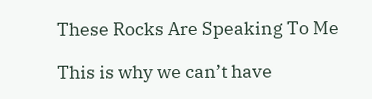These Rocks Are Speaking To Me

This is why we can’t have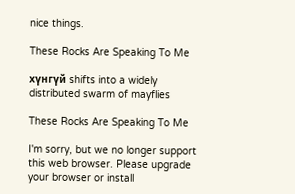nice things.

These Rocks Are Speaking To Me

хүнгүй shifts into a widely distributed swarm of mayflies

These Rocks Are Speaking To Me

I'm sorry, but we no longer support this web browser. Please upgrade your browser or install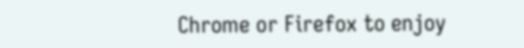Chrome or Firefox to enjoy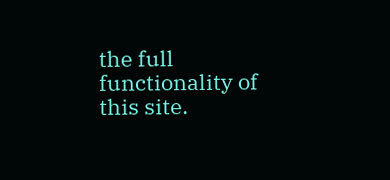the full functionality of this site.